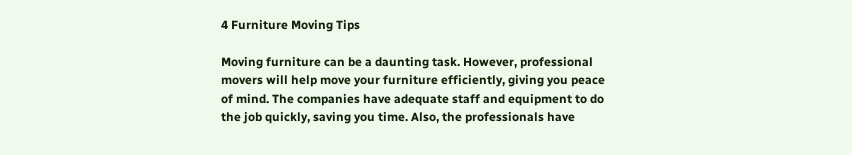4 Furniture Moving Tips

Moving furniture can be a daunting task. However, professional movers will help move your furniture efficiently, giving you peace of mind. The companies have adequate staff and equipment to do the job quickly, saving you time. Also, the professionals have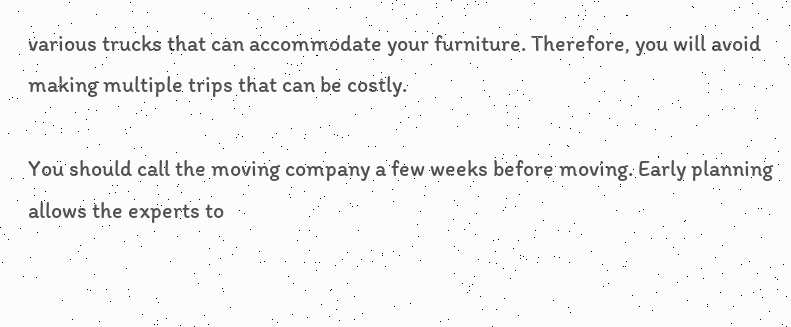various trucks that can accommodate your furniture. Therefore, you will avoid making multiple trips that can be costly.

You should call the moving company a few weeks before moving. Early planning allows the experts to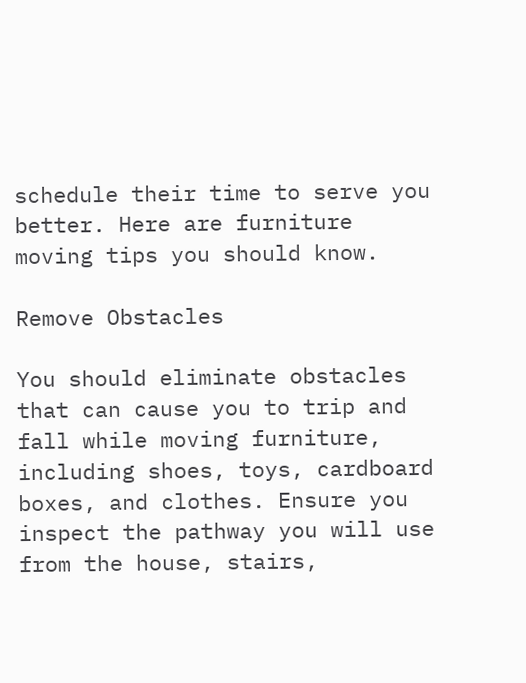schedule their time to serve you better. Here are furniture moving tips you should know.

Remove Obstacles

You should eliminate obstacles that can cause you to trip and fall while moving furniture, including shoes, toys, cardboard boxes, and clothes. Ensure you inspect the pathway you will use from the house, stairs,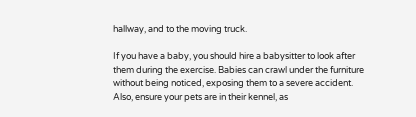hallway, and to the moving truck.

If you have a baby, you should hire a babysitter to look after them during the exercise. Babies can crawl under the furniture without being noticed, exposing them to a severe accident. Also, ensure your pets are in their kennel, as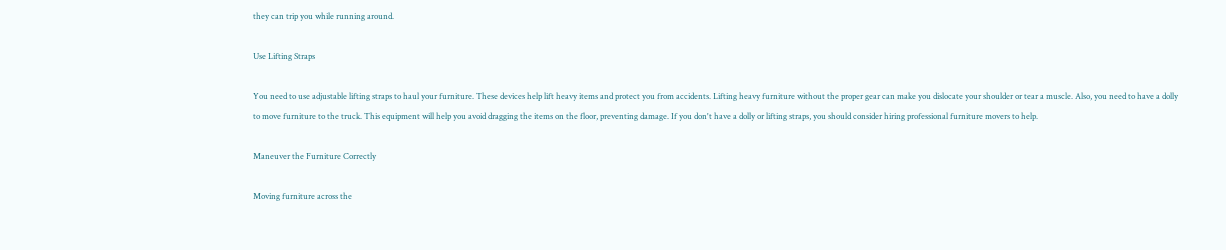they can trip you while running around.

Use Lifting Straps

You need to use adjustable lifting straps to haul your furniture. These devices help lift heavy items and protect you from accidents. Lifting heavy furniture without the proper gear can make you dislocate your shoulder or tear a muscle. Also, you need to have a dolly to move furniture to the truck. This equipment will help you avoid dragging the items on the floor, preventing damage. If you don't have a dolly or lifting straps, you should consider hiring professional furniture movers to help.

Maneuver the Furniture Correctly

Moving furniture across the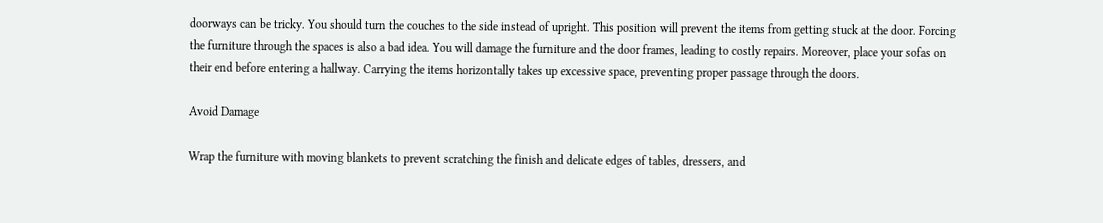doorways can be tricky. You should turn the couches to the side instead of upright. This position will prevent the items from getting stuck at the door. Forcing the furniture through the spaces is also a bad idea. You will damage the furniture and the door frames, leading to costly repairs. Moreover, place your sofas on their end before entering a hallway. Carrying the items horizontally takes up excessive space, preventing proper passage through the doors.

Avoid Damage

Wrap the furniture with moving blankets to prevent scratching the finish and delicate edges of tables, dressers, and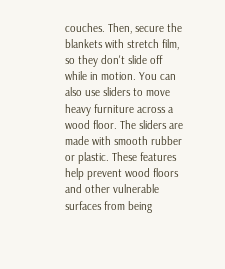couches. Then, secure the blankets with stretch film, so they don't slide off while in motion. You can also use sliders to move heavy furniture across a wood floor. The sliders are made with smooth rubber or plastic. These features help prevent wood floors and other vulnerable surfaces from being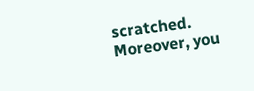scratched. Moreover, you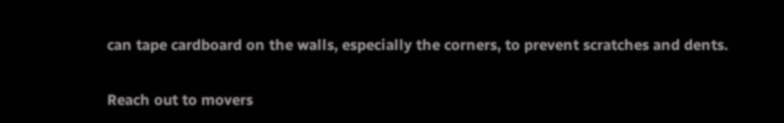can tape cardboard on the walls, especially the corners, to prevent scratches and dents.

Reach out to movers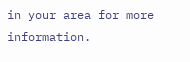in your area for more information.